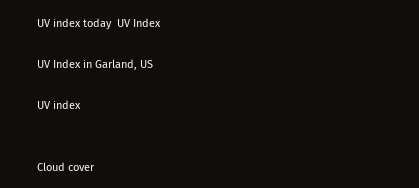UV index today  UV Index

UV Index in Garland, US

UV index


Cloud cover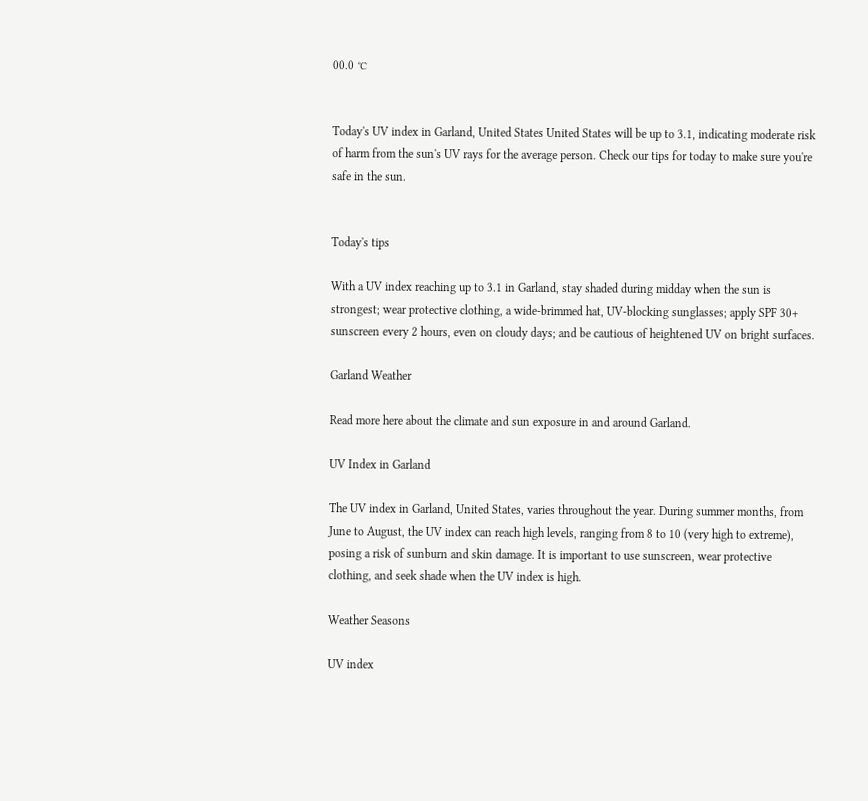00.0 ℃


Today's UV index in Garland, United States United States will be up to 3.1, indicating moderate risk of harm from the sun's UV rays for the average person. Check our tips for today to make sure you're safe in the sun.


Today's tips

With a UV index reaching up to 3.1 in Garland, stay shaded during midday when the sun is strongest; wear protective clothing, a wide-brimmed hat, UV-blocking sunglasses; apply SPF 30+ sunscreen every 2 hours, even on cloudy days; and be cautious of heightened UV on bright surfaces.

Garland Weather

Read more here about the climate and sun exposure in and around Garland.

UV Index in Garland

The UV index in Garland, United States, varies throughout the year. During summer months, from June to August, the UV index can reach high levels, ranging from 8 to 10 (very high to extreme), posing a risk of sunburn and skin damage. It is important to use sunscreen, wear protective clothing, and seek shade when the UV index is high.

Weather Seasons

UV index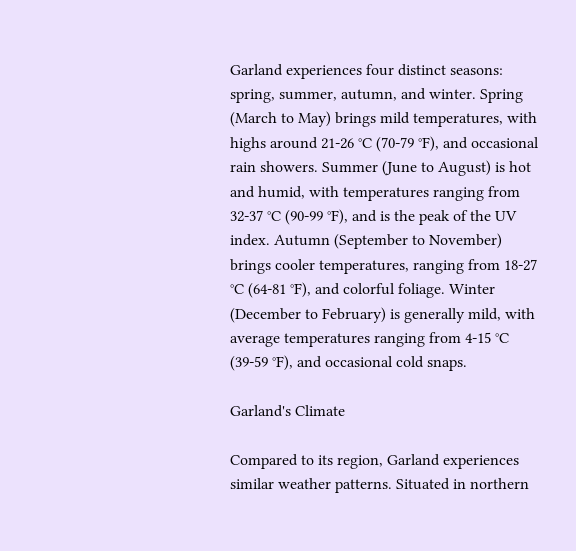Garland experiences four distinct seasons: spring, summer, autumn, and winter. Spring (March to May) brings mild temperatures, with highs around 21-26 °C (70-79 °F), and occasional rain showers. Summer (June to August) is hot and humid, with temperatures ranging from 32-37 °C (90-99 °F), and is the peak of the UV index. Autumn (September to November) brings cooler temperatures, ranging from 18-27 °C (64-81 °F), and colorful foliage. Winter (December to February) is generally mild, with average temperatures ranging from 4-15 °C (39-59 °F), and occasional cold snaps.

Garland's Climate

Compared to its region, Garland experiences similar weather patterns. Situated in northern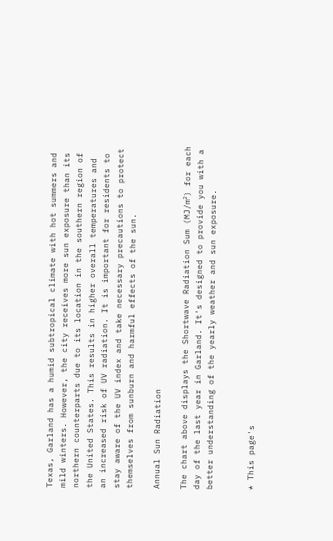Texas, Garland has a humid subtropical climate with hot summers and mild winters. However, the city receives more sun exposure than its northern counterparts due to its location in the southern region of the United States. This results in higher overall temperatures and an increased risk of UV radiation. It is important for residents to stay aware of the UV index and take necessary precautions to protect themselves from sunburn and harmful effects of the sun.

Annual Sun Radiation

The chart above displays the Shortwave Radiation Sum (MJ/m²) for each day of the last year in Garland. It's designed to provide you with a better understanding of the yearly weather and sun exposure.


* This page's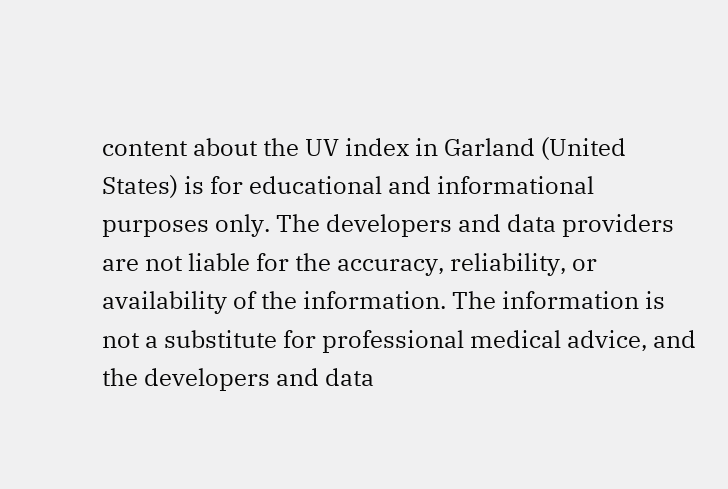content about the UV index in Garland (United States) is for educational and informational purposes only. The developers and data providers are not liable for the accuracy, reliability, or availability of the information. The information is not a substitute for professional medical advice, and the developers and data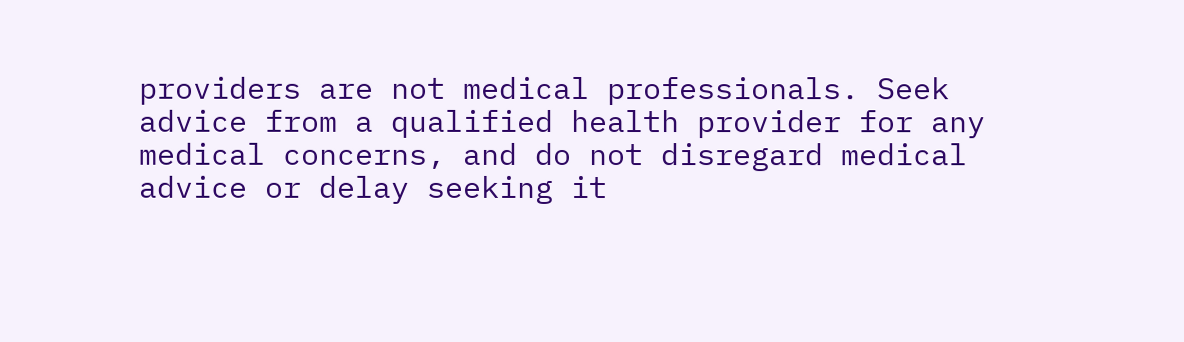providers are not medical professionals. Seek advice from a qualified health provider for any medical concerns, and do not disregard medical advice or delay seeking it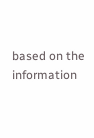based on the information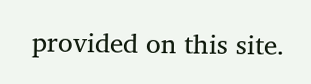provided on this site.